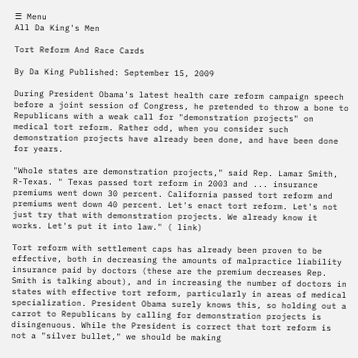☰ Menu
All Da King's Men

Tort Reform And Race Cards

By Da King Published: September 15, 2009

During President Obama's latest health care reform campaign speech before a joint session of Congress, he pretended to throw a bone to Republicans with a weak call for "demonstration projects" on medical tort reform. Rather odd, when you consider such demonstration projects have already been done, and have been done for years.

"Whole states are demonstration projects," said Rep. Lamar Smith, R-Texas. " Texas passed tort reform in 2003 and ... insurance premiums went down 30 percent. California passed tort reform and premiums went down 40 percent. Let's enact tort reform. Let's not just try that with demonstration projects. We already know it works. Let's put it into law." ( link)

Tort reform with settlement caps has already been proven to be effective, both in decreasing the amounts of malpractice liability insurance paid by doctors (these are the premium decreases Rep. Smith is talking about), and in increasing the number of doctors in states with effective tort reform, particularly in areas of medical specialization. President Obama surely knows this, so holding out a carrot to Republicans by calling for demonstration projects is disingenuous. While the President is correct that tort reform is not a "silver bullet," we should be making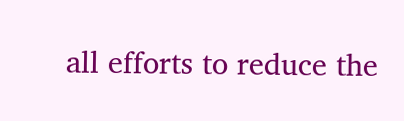all efforts to reduce the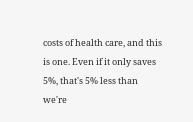costs of health care, and this is one. Even if it only saves 5%, that's 5% less than we're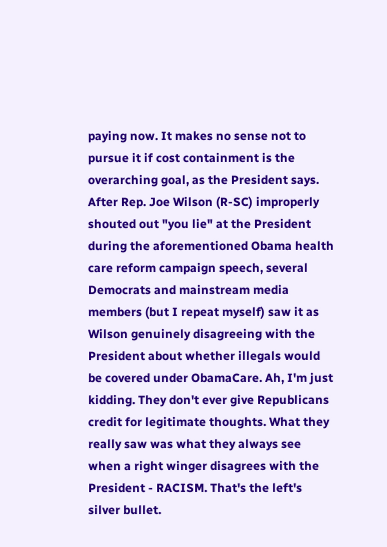paying now. It makes no sense not to pursue it if cost containment is the overarching goal, as the President says.
After Rep. Joe Wilson (R-SC) improperly shouted out "you lie" at the President during the aforementioned Obama health care reform campaign speech, several Democrats and mainstream media members (but I repeat myself) saw it as Wilson genuinely disagreeing with the President about whether illegals would be covered under ObamaCare. Ah, I'm just kidding. They don't ever give Republicans credit for legitimate thoughts. What they really saw was what they always see when a right winger disagrees with the President - RACISM. That's the left's silver bullet.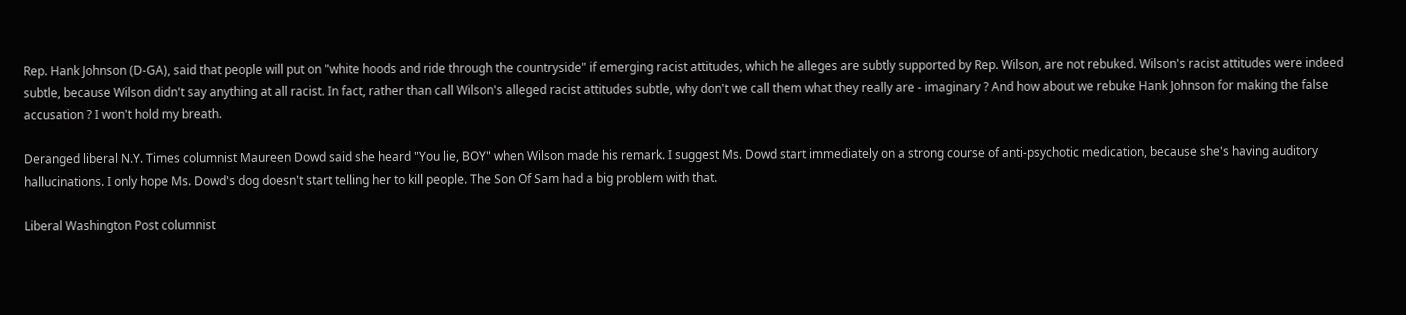Rep. Hank Johnson (D-GA), said that people will put on "white hoods and ride through the countryside" if emerging racist attitudes, which he alleges are subtly supported by Rep. Wilson, are not rebuked. Wilson's racist attitudes were indeed subtle, because Wilson didn't say anything at all racist. In fact, rather than call Wilson's alleged racist attitudes subtle, why don't we call them what they really are - imaginary ? And how about we rebuke Hank Johnson for making the false accusation ? I won't hold my breath.

Deranged liberal N.Y. Times columnist Maureen Dowd said she heard "You lie, BOY" when Wilson made his remark. I suggest Ms. Dowd start immediately on a strong course of anti-psychotic medication, because she's having auditory hallucinations. I only hope Ms. Dowd's dog doesn't start telling her to kill people. The Son Of Sam had a big problem with that.

Liberal Washington Post columnist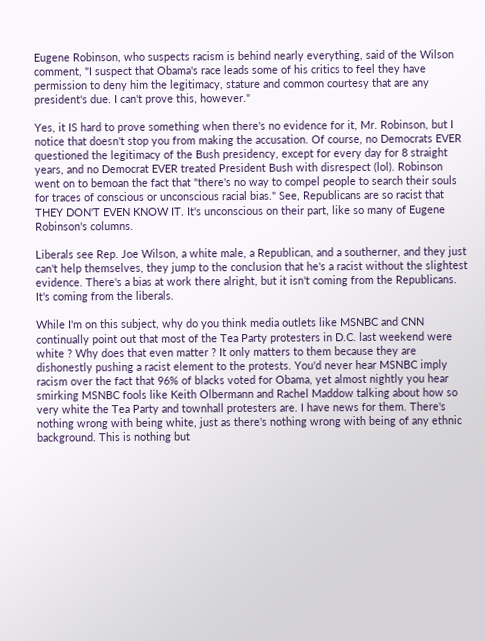Eugene Robinson, who suspects racism is behind nearly everything, said of the Wilson comment, "I suspect that Obama's race leads some of his critics to feel they have permission to deny him the legitimacy, stature and common courtesy that are any president's due. I can't prove this, however."

Yes, it IS hard to prove something when there's no evidence for it, Mr. Robinson, but I notice that doesn't stop you from making the accusation. Of course, no Democrats EVER questioned the legitimacy of the Bush presidency, except for every day for 8 straight years, and no Democrat EVER treated President Bush with disrespect (lol). Robinson went on to bemoan the fact that "there's no way to compel people to search their souls for traces of conscious or unconscious racial bias." See, Republicans are so racist that THEY DON'T EVEN KNOW IT. It's unconscious on their part, like so many of Eugene Robinson's columns.

Liberals see Rep. Joe Wilson, a white male, a Republican, and a southerner, and they just can't help themselves, they jump to the conclusion that he's a racist without the slightest evidence. There's a bias at work there alright, but it isn't coming from the Republicans. It's coming from the liberals.

While I'm on this subject, why do you think media outlets like MSNBC and CNN continually point out that most of the Tea Party protesters in D.C. last weekend were white ? Why does that even matter ? It only matters to them because they are dishonestly pushing a racist element to the protests. You'd never hear MSNBC imply racism over the fact that 96% of blacks voted for Obama, yet almost nightly you hear smirking MSNBC fools like Keith Olbermann and Rachel Maddow talking about how so very white the Tea Party and townhall protesters are. I have news for them. There's nothing wrong with being white, just as there's nothing wrong with being of any ethnic background. This is nothing but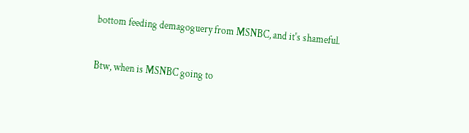bottom feeding demagoguery from MSNBC, and it's shameful.

Btw, when is MSNBC going to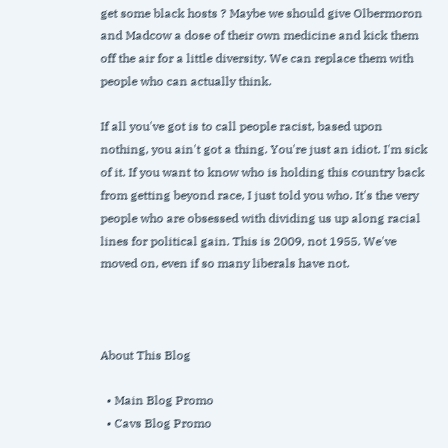get some black hosts ? Maybe we should give Olbermoron and Madcow a dose of their own medicine and kick them off the air for a little diversity. We can replace them with people who can actually think.

If all you've got is to call people racist, based upon nothing, you ain't got a thing. You're just an idiot. I'm sick of it. If you want to know who is holding this country back from getting beyond race, I just told you who. It's the very people who are obsessed with dividing us up along racial lines for political gain. This is 2009, not 1955. We've moved on, even if so many liberals have not.



About This Blog

  • Main Blog Promo
  • Cavs Blog Promo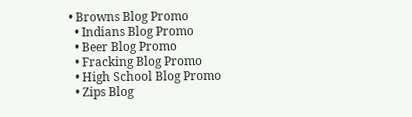• Browns Blog Promo
  • Indians Blog Promo
  • Beer Blog Promo
  • Fracking Blog Promo
  • High School Blog Promo
  • Zips Blog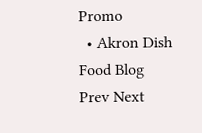Promo
  • Akron Dish Food Blog
Prev Next